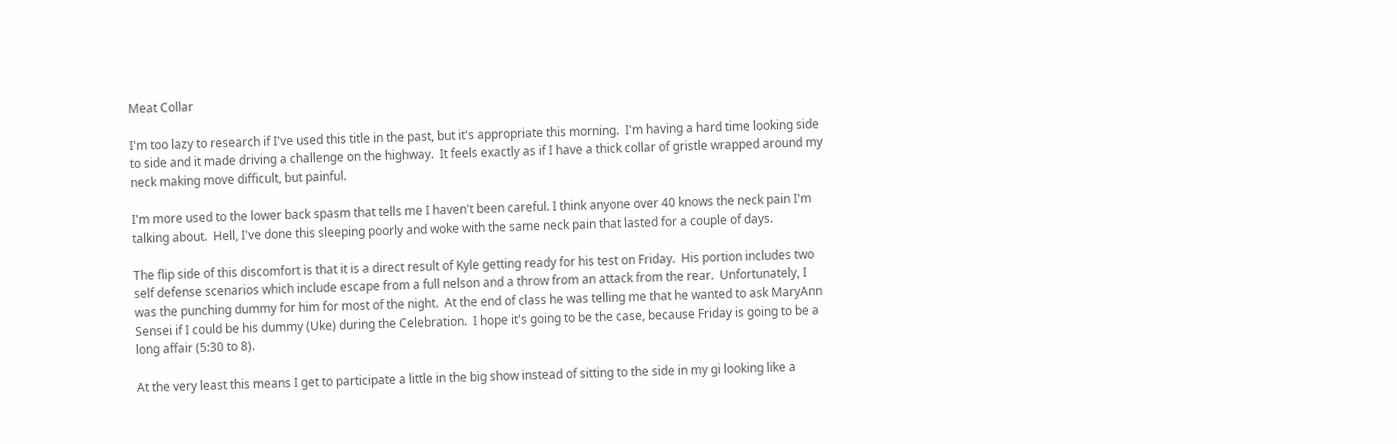Meat Collar

I'm too lazy to research if I've used this title in the past, but it's appropriate this morning.  I'm having a hard time looking side to side and it made driving a challenge on the highway.  It feels exactly as if I have a thick collar of gristle wrapped around my neck making move difficult, but painful.

I'm more used to the lower back spasm that tells me I haven't been careful. I think anyone over 40 knows the neck pain I'm talking about.  Hell, I've done this sleeping poorly and woke with the same neck pain that lasted for a couple of days.

The flip side of this discomfort is that it is a direct result of Kyle getting ready for his test on Friday.  His portion includes two self defense scenarios which include escape from a full nelson and a throw from an attack from the rear.  Unfortunately, I was the punching dummy for him for most of the night.  At the end of class he was telling me that he wanted to ask MaryAnn Sensei if I could be his dummy (Uke) during the Celebration.  I hope it's going to be the case, because Friday is going to be a long affair (5:30 to 8).

At the very least this means I get to participate a little in the big show instead of sitting to the side in my gi looking like a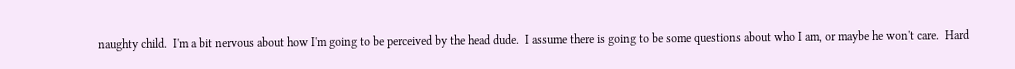naughty child.  I'm a bit nervous about how I'm going to be perceived by the head dude.  I assume there is going to be some questions about who I am, or maybe he won't care.  Hard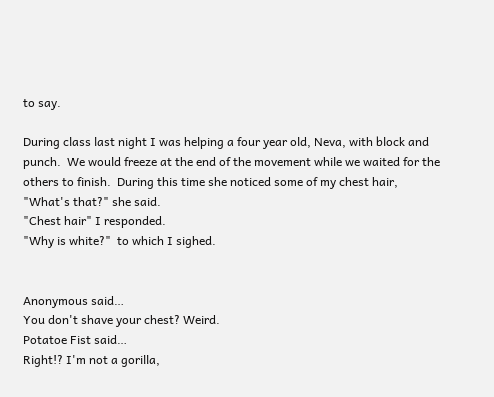to say.

During class last night I was helping a four year old, Neva, with block and punch.  We would freeze at the end of the movement while we waited for the others to finish.  During this time she noticed some of my chest hair,
"What's that?" she said.
"Chest hair" I responded.
"Why is white?"  to which I sighed.


Anonymous said…
You don't shave your chest? Weird.
Potatoe Fist said…
Right!? I'm not a gorilla,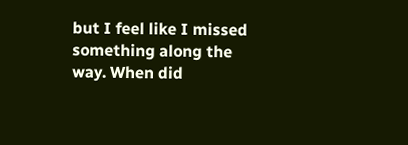but I feel like I missed something along the way. When did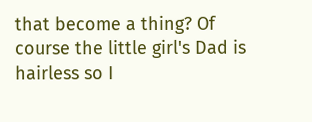that become a thing? Of course the little girl's Dad is hairless so I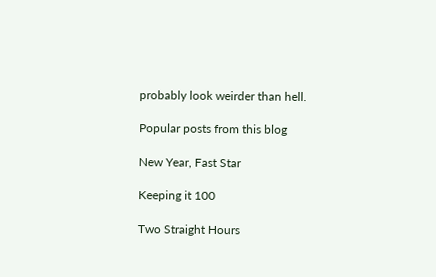probably look weirder than hell.

Popular posts from this blog

New Year, Fast Star

Keeping it 100

Two Straight Hours